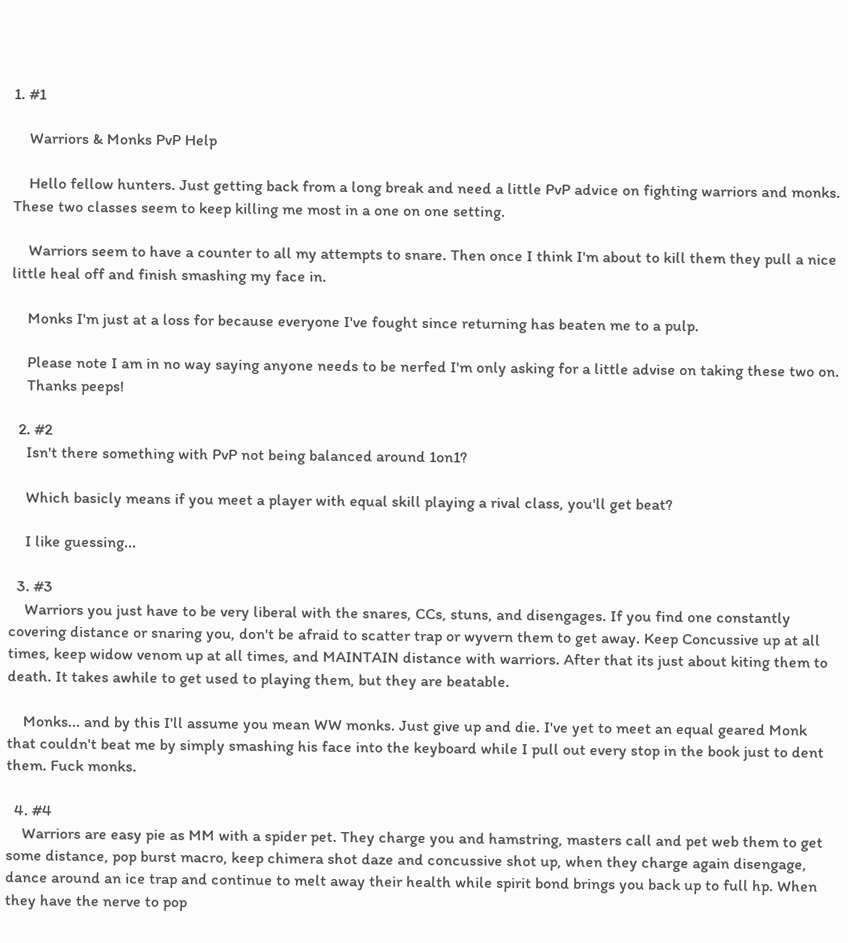1. #1

    Warriors & Monks PvP Help

    Hello fellow hunters. Just getting back from a long break and need a little PvP advice on fighting warriors and monks. These two classes seem to keep killing me most in a one on one setting.

    Warriors seem to have a counter to all my attempts to snare. Then once I think I'm about to kill them they pull a nice little heal off and finish smashing my face in.

    Monks I'm just at a loss for because everyone I've fought since returning has beaten me to a pulp.

    Please note I am in no way saying anyone needs to be nerfed I'm only asking for a little advise on taking these two on.
    Thanks peeps!

  2. #2
    Isn't there something with PvP not being balanced around 1on1?

    Which basicly means if you meet a player with equal skill playing a rival class, you'll get beat?

    I like guessing...

  3. #3
    Warriors you just have to be very liberal with the snares, CCs, stuns, and disengages. If you find one constantly covering distance or snaring you, don't be afraid to scatter trap or wyvern them to get away. Keep Concussive up at all times, keep widow venom up at all times, and MAINTAIN distance with warriors. After that its just about kiting them to death. It takes awhile to get used to playing them, but they are beatable.

    Monks... and by this I'll assume you mean WW monks. Just give up and die. I've yet to meet an equal geared Monk that couldn't beat me by simply smashing his face into the keyboard while I pull out every stop in the book just to dent them. Fuck monks.

  4. #4
    Warriors are easy pie as MM with a spider pet. They charge you and hamstring, masters call and pet web them to get some distance, pop burst macro, keep chimera shot daze and concussive shot up, when they charge again disengage, dance around an ice trap and continue to melt away their health while spirit bond brings you back up to full hp. When they have the nerve to pop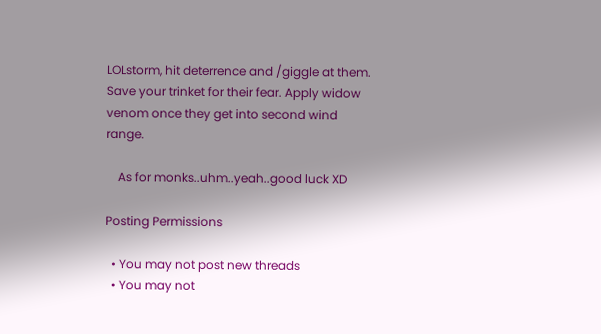LOLstorm, hit deterrence and /giggle at them. Save your trinket for their fear. Apply widow venom once they get into second wind range.

    As for monks..uhm..yeah..good luck XD

Posting Permissions

  • You may not post new threads
  • You may not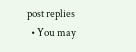post replies
  • You may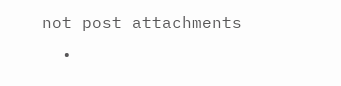not post attachments
  •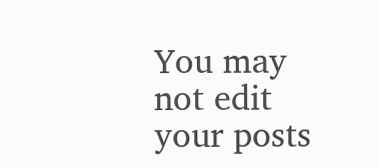You may not edit your posts